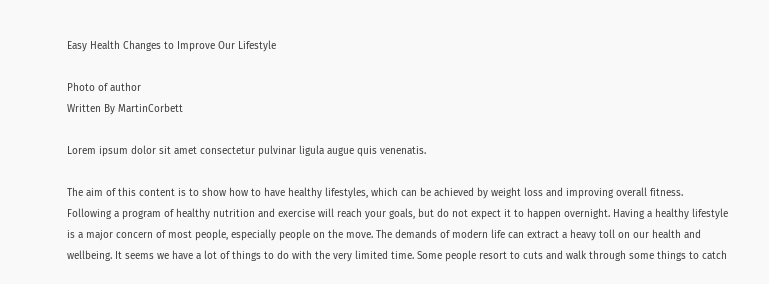Easy Health Changes to Improve Our Lifestyle

Photo of author
Written By MartinCorbett

Lorem ipsum dolor sit amet consectetur pulvinar ligula augue quis venenatis.

The aim of this content is to show how to have healthy lifestyles, which can be achieved by weight loss and improving overall fitness. Following a program of healthy nutrition and exercise will reach your goals, but do not expect it to happen overnight. Having a healthy lifestyle is a major concern of most people, especially people on the move. The demands of modern life can extract a heavy toll on our health and wellbeing. It seems we have a lot of things to do with the very limited time. Some people resort to cuts and walk through some things to catch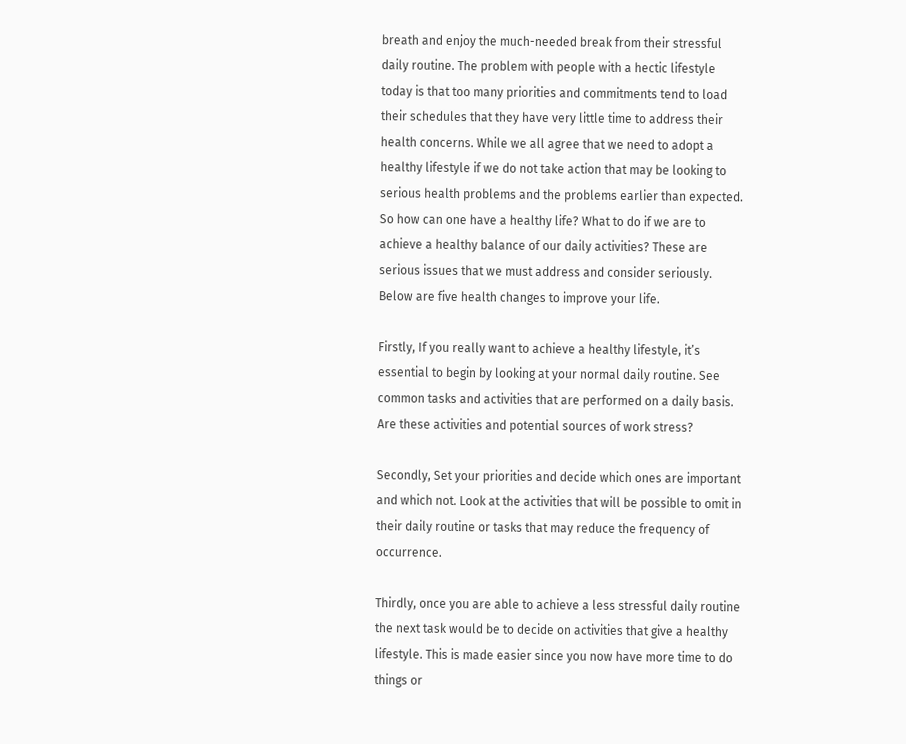breath and enjoy the much-needed break from their stressful daily routine. The problem with people with a hectic lifestyle today is that too many priorities and commitments tend to load their schedules that they have very little time to address their health concerns. While we all agree that we need to adopt a healthy lifestyle if we do not take action that may be looking to serious health problems and the problems earlier than expected. So how can one have a healthy life? What to do if we are to achieve a healthy balance of our daily activities? These are serious issues that we must address and consider seriously. Below are five health changes to improve your life.

Firstly, If you really want to achieve a healthy lifestyle, it’s essential to begin by looking at your normal daily routine. See common tasks and activities that are performed on a daily basis. Are these activities and potential sources of work stress?

Secondly, Set your priorities and decide which ones are important and which not. Look at the activities that will be possible to omit in their daily routine or tasks that may reduce the frequency of occurrence.

Thirdly, once you are able to achieve a less stressful daily routine the next task would be to decide on activities that give a healthy lifestyle. This is made easier since you now have more time to do things or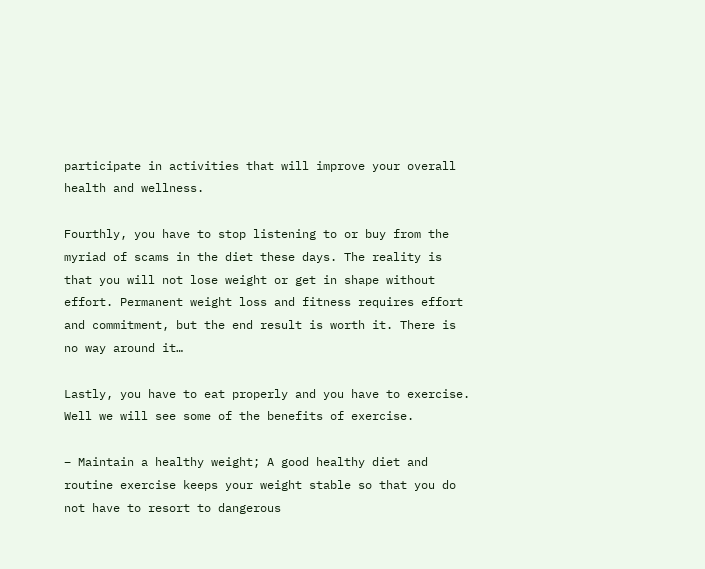participate in activities that will improve your overall health and wellness.

Fourthly, you have to stop listening to or buy from the myriad of scams in the diet these days. The reality is that you will not lose weight or get in shape without effort. Permanent weight loss and fitness requires effort and commitment, but the end result is worth it. There is no way around it…

Lastly, you have to eat properly and you have to exercise. Well we will see some of the benefits of exercise.

– Maintain a healthy weight; A good healthy diet and routine exercise keeps your weight stable so that you do not have to resort to dangerous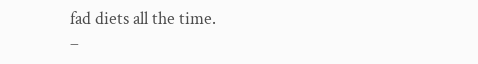fad diets all the time.
–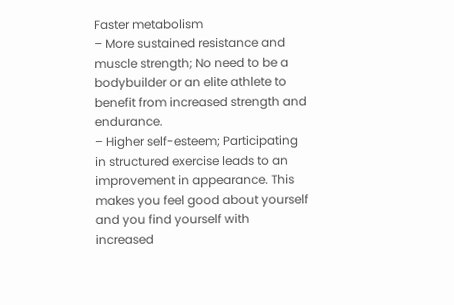Faster metabolism
– More sustained resistance and muscle strength; No need to be a bodybuilder or an elite athlete to benefit from increased strength and endurance.
– Higher self-esteem; Participating in structured exercise leads to an improvement in appearance. This makes you feel good about yourself and you find yourself with increased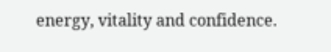energy, vitality and confidence.